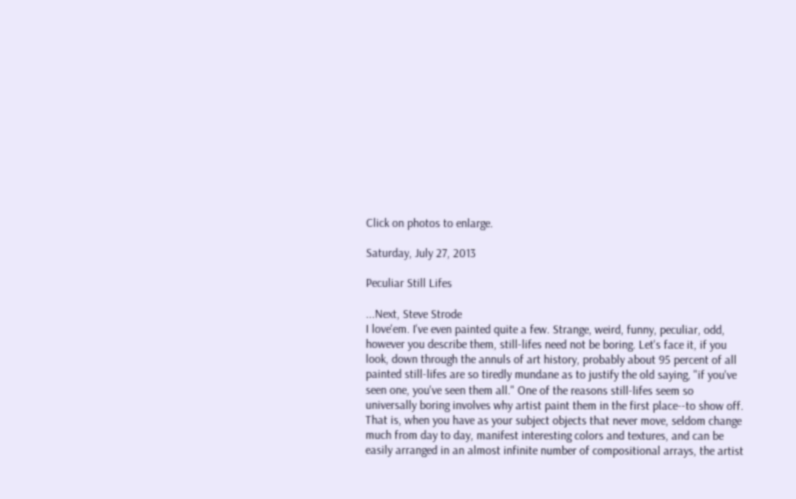Click on photos to enlarge.

Saturday, July 27, 2013

Peculiar Still Lifes

...Next, Steve Strode
I love'em. I've even painted quite a few. Strange, weird, funny, peculiar, odd, however you describe them, still-lifes need not be boring. Let's face it, if you look, down through the annuls of art history, probably about 95 percent of all painted still-lifes are so tiredly mundane as to justify the old saying, "if you've seen one, you've seen them all." One of the reasons still-lifes seem so universally boring involves why artist paint them in the first place--to show off. That is, when you have as your subject objects that never move, seldom change much from day to day, manifest interesting colors and textures, and can be easily arranged in an almost infinite number of compositional arrays, the artist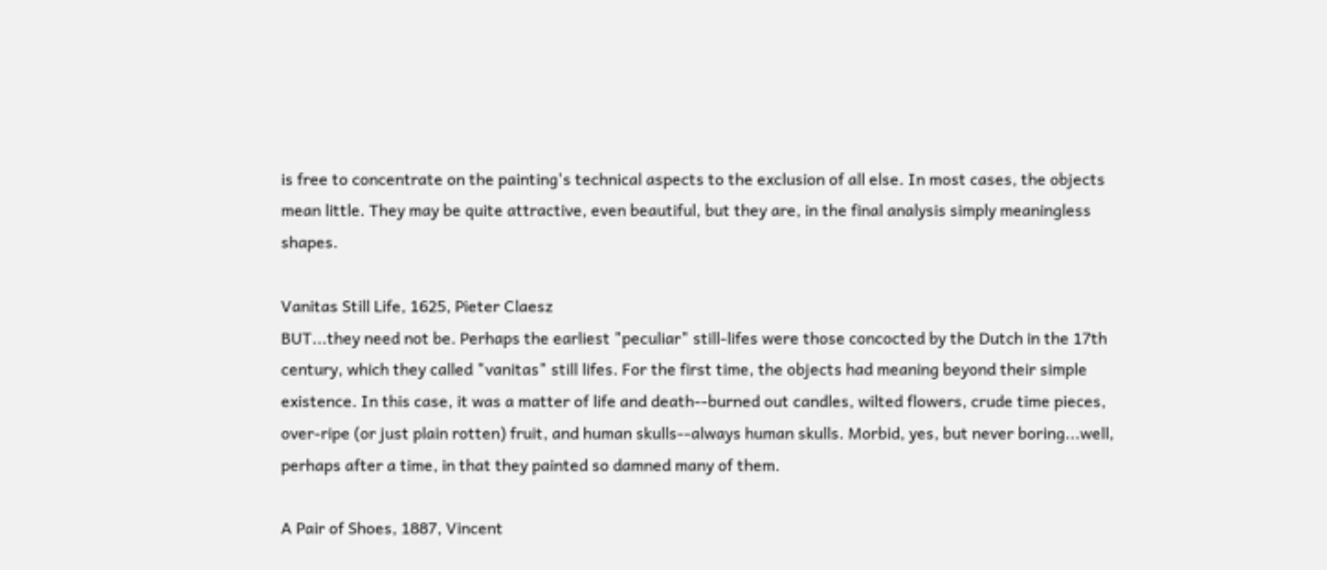is free to concentrate on the painting's technical aspects to the exclusion of all else. In most cases, the objects mean little. They may be quite attractive, even beautiful, but they are, in the final analysis simply meaningless shapes.

Vanitas Still Life, 1625, Pieter Claesz
BUT...they need not be. Perhaps the earliest "peculiar" still-lifes were those concocted by the Dutch in the 17th century, which they called "vanitas" still lifes. For the first time, the objects had meaning beyond their simple existence. In this case, it was a matter of life and death--burned out candles, wilted flowers, crude time pieces, over-ripe (or just plain rotten) fruit, and human skulls--always human skulls. Morbid, yes, but never boring...well, perhaps after a time, in that they painted so damned many of them.

A Pair of Shoes, 1887, Vincent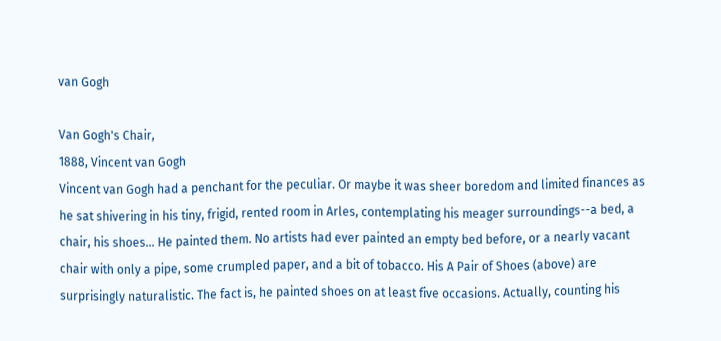van Gogh

Van Gogh's Chair,
1888, Vincent van Gogh
Vincent van Gogh had a penchant for the peculiar. Or maybe it was sheer boredom and limited finances as he sat shivering in his tiny, frigid, rented room in Arles, contemplating his meager surroundings--a bed, a chair, his shoes... He painted them. No artists had ever painted an empty bed before, or a nearly vacant chair with only a pipe, some crumpled paper, and a bit of tobacco. His A Pair of Shoes (above) are surprisingly naturalistic. The fact is, he painted shoes on at least five occasions. Actually, counting his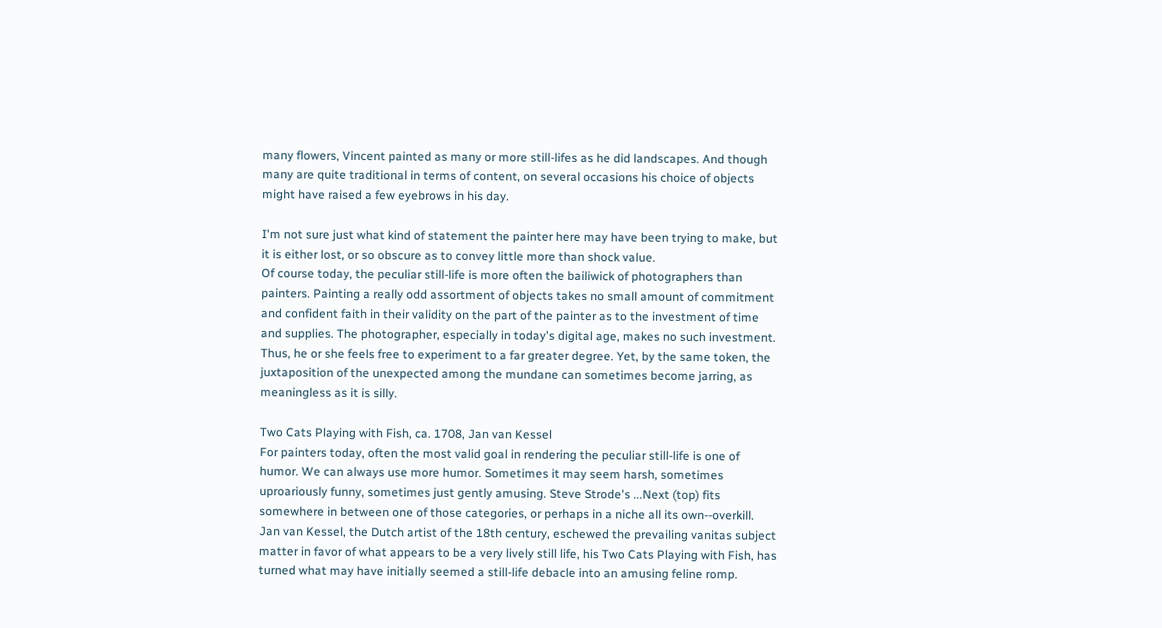many flowers, Vincent painted as many or more still-lifes as he did landscapes. And though many are quite traditional in terms of content, on several occasions his choice of objects might have raised a few eyebrows in his day.

I'm not sure just what kind of statement the painter here may have been trying to make, but it is either lost, or so obscure as to convey little more than shock value.
Of course today, the peculiar still-life is more often the bailiwick of photographers than painters. Painting a really odd assortment of objects takes no small amount of commitment and confident faith in their validity on the part of the painter as to the investment of time and supplies. The photographer, especially in today's digital age, makes no such investment. Thus, he or she feels free to experiment to a far greater degree. Yet, by the same token, the juxtaposition of the unexpected among the mundane can sometimes become jarring, as meaningless as it is silly.

Two Cats Playing with Fish, ca. 1708, Jan van Kessel
For painters today, often the most valid goal in rendering the peculiar still-life is one of humor. We can always use more humor. Sometimes it may seem harsh, sometimes uproariously funny, sometimes just gently amusing. Steve Strode's ...Next (top) fits somewhere in between one of those categories, or perhaps in a niche all its own--overkill. Jan van Kessel, the Dutch artist of the 18th century, eschewed the prevailing vanitas subject matter in favor of what appears to be a very lively still life, his Two Cats Playing with Fish, has turned what may have initially seemed a still-life debacle into an amusing feline romp.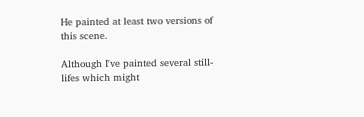He painted at least two versions of this scene.

Although I've painted several still-lifes which might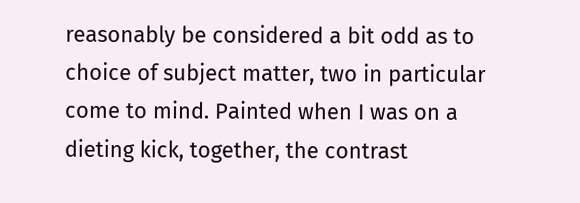reasonably be considered a bit odd as to choice of subject matter, two in particular come to mind. Painted when I was on a dieting kick, together, the contrast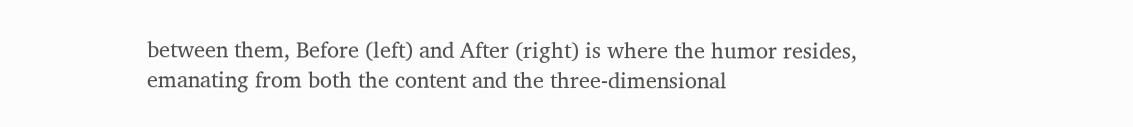between them, Before (left) and After (right) is where the humor resides, emanating from both the content and the three-dimensional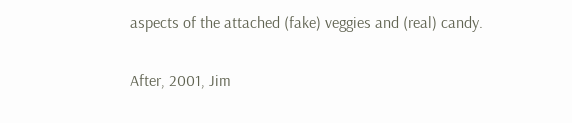aspects of the attached (fake) veggies and (real) candy.

After, 2001, Jim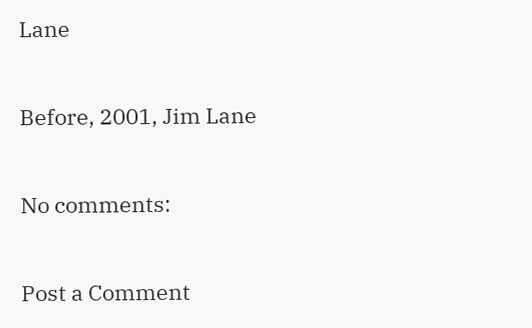Lane

Before, 2001, Jim Lane

No comments:

Post a Comment